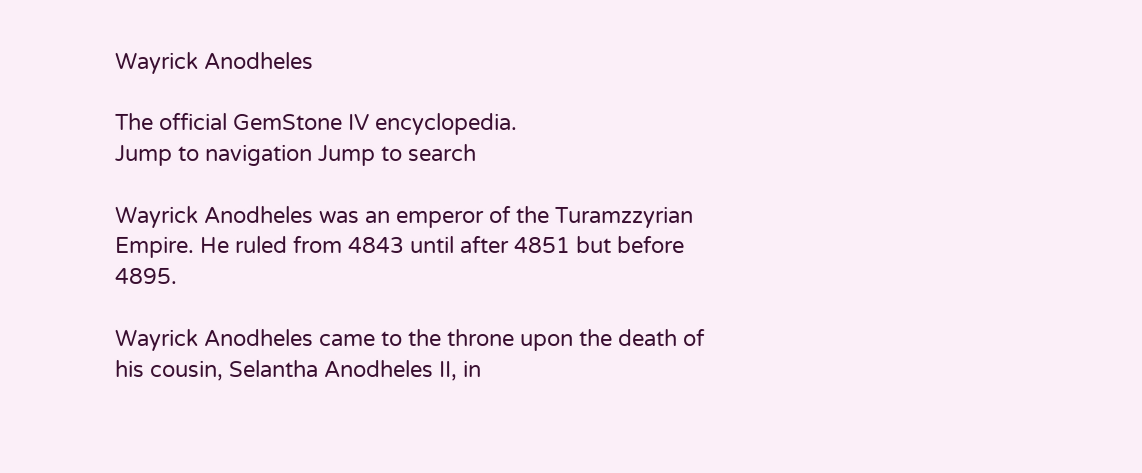Wayrick Anodheles

The official GemStone IV encyclopedia.
Jump to navigation Jump to search

Wayrick Anodheles was an emperor of the Turamzzyrian Empire. He ruled from 4843 until after 4851 but before 4895.

Wayrick Anodheles came to the throne upon the death of his cousin, Selantha Anodheles II, in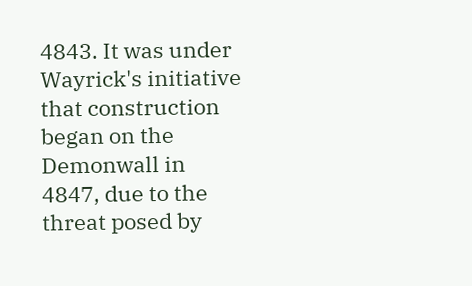4843. It was under Wayrick's initiative that construction began on the Demonwall in 4847, due to the threat posed by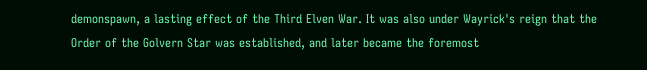demonspawn, a lasting effect of the Third Elven War. It was also under Wayrick's reign that the Order of the Golvern Star was established, and later became the foremost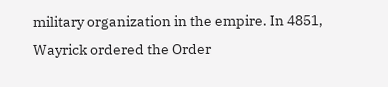military organization in the empire. In 4851, Wayrick ordered the Order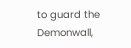to guard the Demonwall,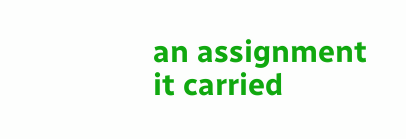an assignment it carried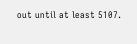out until at least 5107.